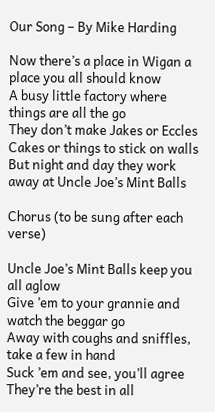Our Song – By Mike Harding

Now there’s a place in Wigan a place you all should know
A busy little factory where things are all the go
They don’t make Jakes or Eccles Cakes or things to stick on walls
But night and day they work away at Uncle Joe’s Mint Balls

Chorus (to be sung after each verse)

Uncle Joe’s Mint Balls keep you all aglow
Give ’em to your grannie and watch the beggar go
Away with coughs and sniffles, take a few in hand
Suck ’em and see, you’ll agree
They’re the best in all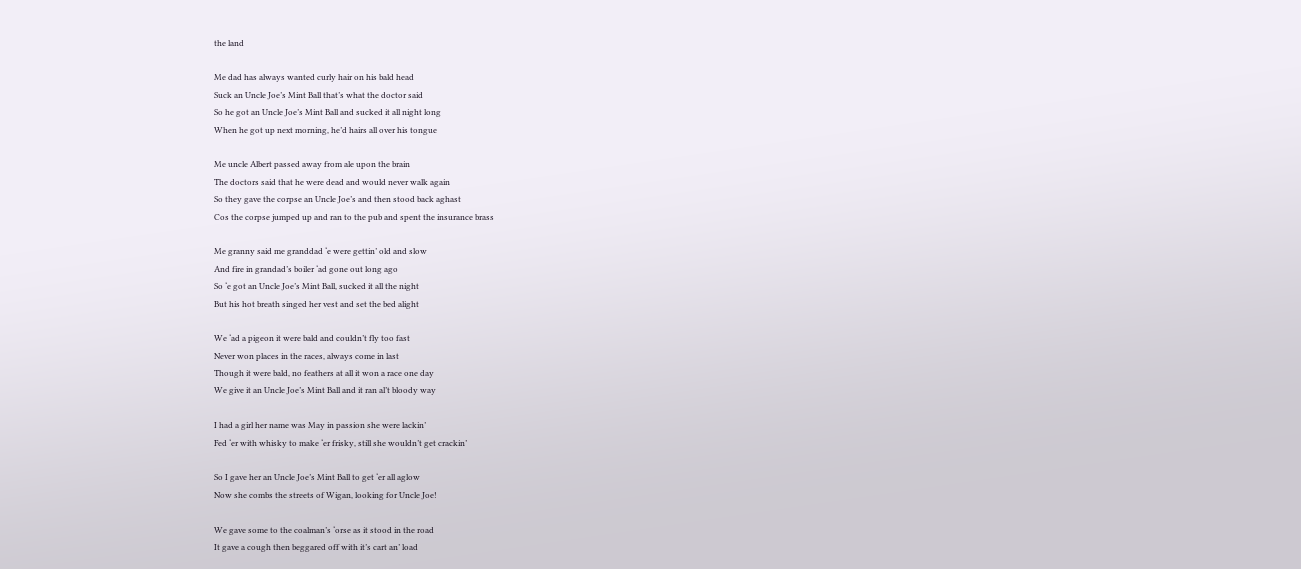the land

Me dad has always wanted curly hair on his bald head
Suck an Uncle Joe’s Mint Ball that’s what the doctor said
So he got an Uncle Joe’s Mint Ball and sucked it all night long
When he got up next morning, he’d hairs all over his tongue

Me uncle Albert passed away from ale upon the brain
The doctors said that he were dead and would never walk again
So they gave the corpse an Uncle Joe’s and then stood back aghast
Cos the corpse jumped up and ran to the pub and spent the insurance brass

Me granny said me granddad ‘e were gettin’ old and slow
And fire in grandad’s boiler ‘ad gone out long ago
So ‘e got an Uncle Joe’s Mint Ball, sucked it all the night
But his hot breath singed her vest and set the bed alight

We ‘ad a pigeon it were bald and couldn’t fly too fast
Never won places in the races, always come in last
Though it were bald, no feathers at all it won a race one day
We give it an Uncle Joe’s Mint Ball and it ran al’t bloody way

I had a girl her name was May in passion she were lackin’
Fed ‘er with whisky to make ‘er frisky, still she wouldn’t get crackin’

So I gave her an Uncle Joe’s Mint Ball to get ‘er all aglow
Now she combs the streets of Wigan, looking for Uncle Joe!

We gave some to the coalman’s ‘orse as it stood in the road
It gave a cough then beggared off with it’s cart an’ load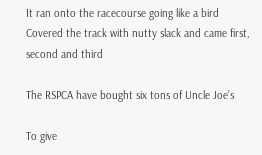It ran onto the racecourse going like a bird
Covered the track with nutty slack and came first, second and third

The RSPCA have bought six tons of Uncle Joe’s

To give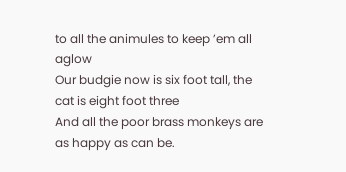to all the animules to keep ’em all aglow
Our budgie now is six foot tall, the cat is eight foot three
And all the poor brass monkeys are as happy as can be.